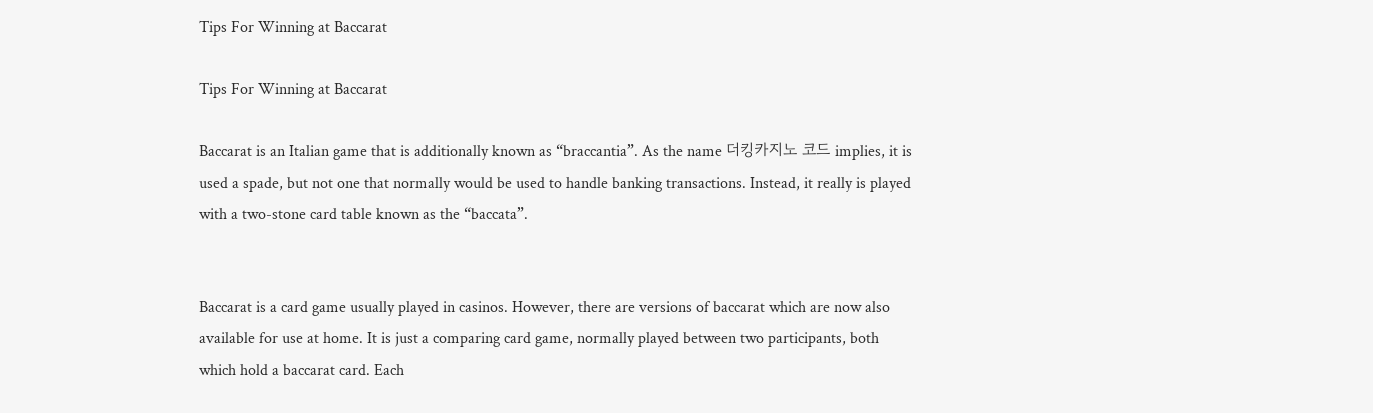Tips For Winning at Baccarat

Tips For Winning at Baccarat

Baccarat is an Italian game that is additionally known as “braccantia”. As the name 더킹카지노 코드 implies, it is used a spade, but not one that normally would be used to handle banking transactions. Instead, it really is played with a two-stone card table known as the “baccata”.


Baccarat is a card game usually played in casinos. However, there are versions of baccarat which are now also available for use at home. It is just a comparing card game, normally played between two participants, both which hold a baccarat card. Each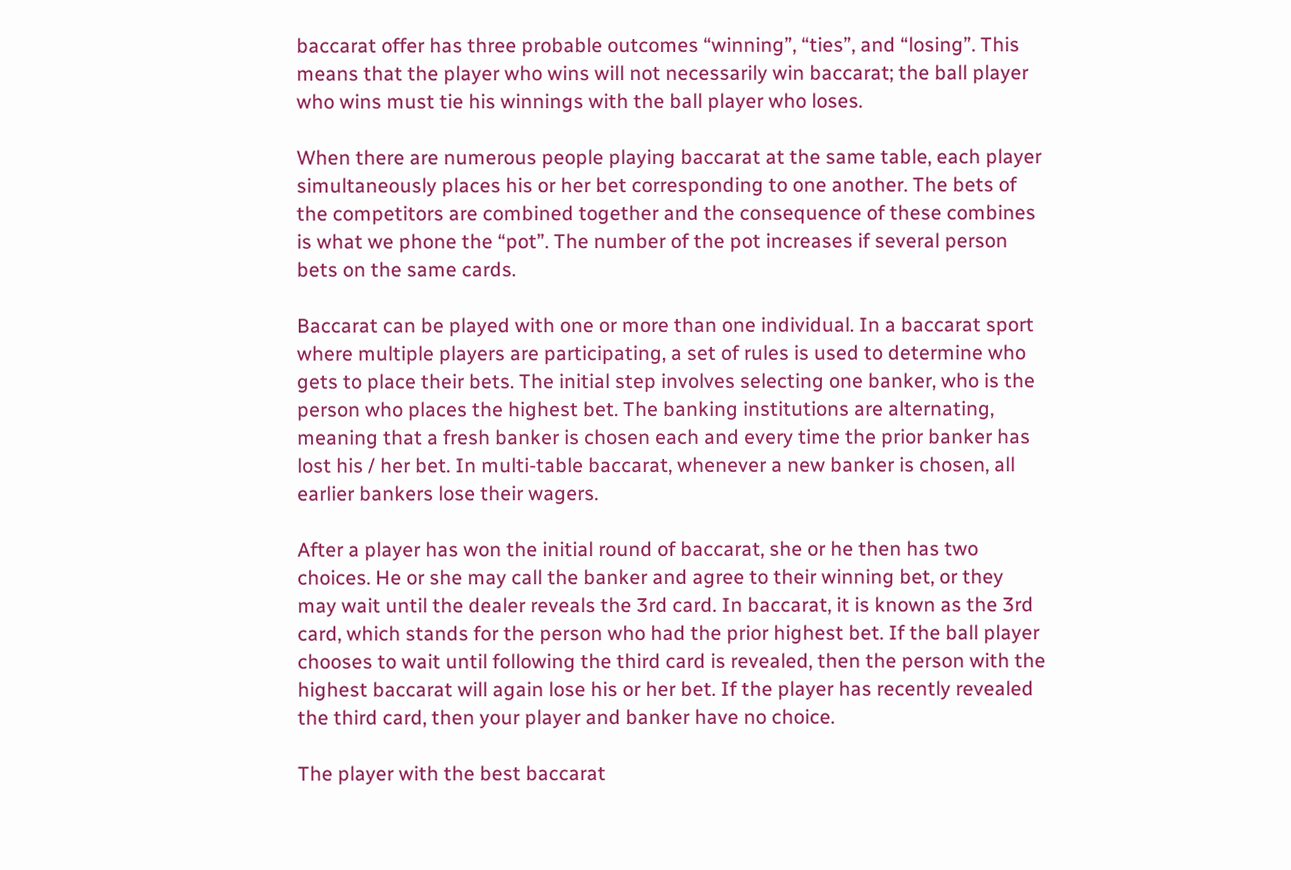baccarat offer has three probable outcomes “winning”, “ties”, and “losing”. This means that the player who wins will not necessarily win baccarat; the ball player who wins must tie his winnings with the ball player who loses.

When there are numerous people playing baccarat at the same table, each player simultaneously places his or her bet corresponding to one another. The bets of the competitors are combined together and the consequence of these combines is what we phone the “pot”. The number of the pot increases if several person bets on the same cards.

Baccarat can be played with one or more than one individual. In a baccarat sport where multiple players are participating, a set of rules is used to determine who gets to place their bets. The initial step involves selecting one banker, who is the person who places the highest bet. The banking institutions are alternating, meaning that a fresh banker is chosen each and every time the prior banker has lost his / her bet. In multi-table baccarat, whenever a new banker is chosen, all earlier bankers lose their wagers.

After a player has won the initial round of baccarat, she or he then has two choices. He or she may call the banker and agree to their winning bet, or they may wait until the dealer reveals the 3rd card. In baccarat, it is known as the 3rd card, which stands for the person who had the prior highest bet. If the ball player chooses to wait until following the third card is revealed, then the person with the highest baccarat will again lose his or her bet. If the player has recently revealed the third card, then your player and banker have no choice.

The player with the best baccarat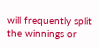will frequently split the winnings or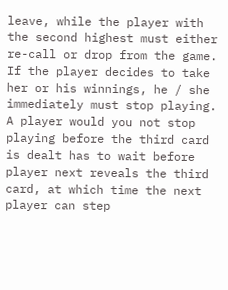leave, while the player with the second highest must either re-call or drop from the game. If the player decides to take her or his winnings, he / she immediately must stop playing. A player would you not stop playing before the third card is dealt has to wait before player next reveals the third card, at which time the next player can step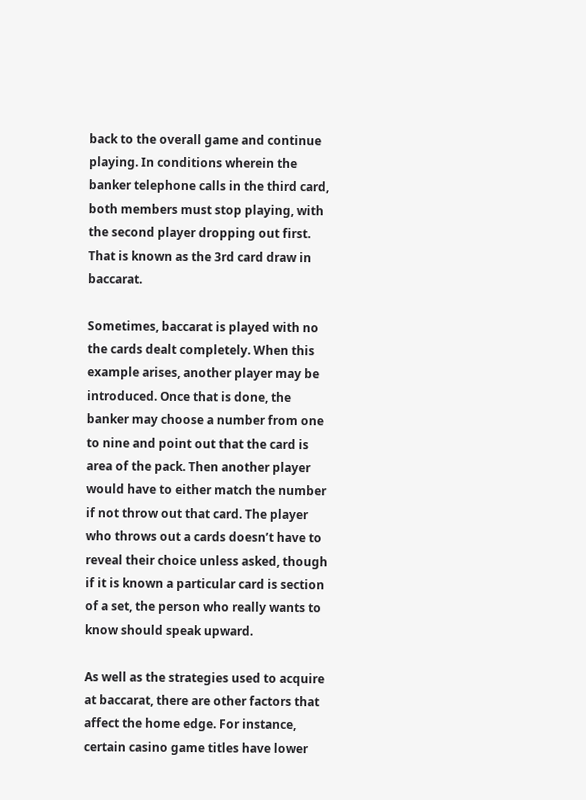back to the overall game and continue playing. In conditions wherein the banker telephone calls in the third card, both members must stop playing, with the second player dropping out first. That is known as the 3rd card draw in baccarat.

Sometimes, baccarat is played with no the cards dealt completely. When this example arises, another player may be introduced. Once that is done, the banker may choose a number from one to nine and point out that the card is area of the pack. Then another player would have to either match the number if not throw out that card. The player who throws out a cards doesn’t have to reveal their choice unless asked, though if it is known a particular card is section of a set, the person who really wants to know should speak upward.

As well as the strategies used to acquire at baccarat, there are other factors that affect the home edge. For instance, certain casino game titles have lower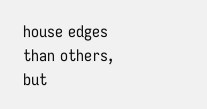house edges than others, but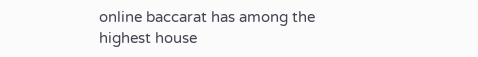online baccarat has among the highest house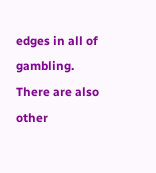edges in all of gambling. There are also other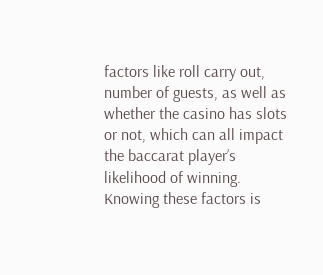factors like roll carry out, number of guests, as well as whether the casino has slots or not, which can all impact the baccarat player’s likelihood of winning. Knowing these factors is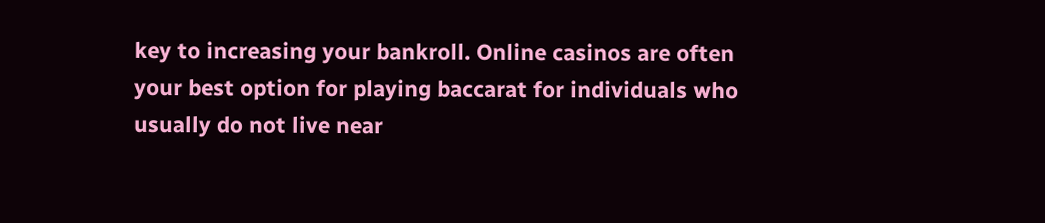key to increasing your bankroll. Online casinos are often your best option for playing baccarat for individuals who usually do not live near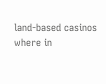land-based casinos where in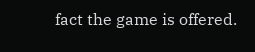fact the game is offered.